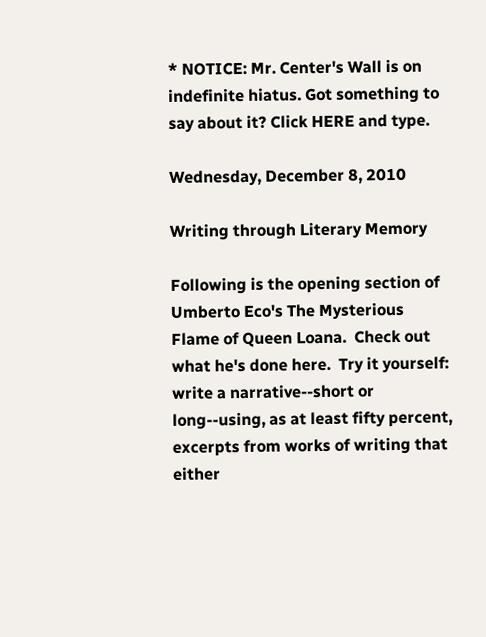* NOTICE: Mr. Center's Wall is on indefinite hiatus. Got something to say about it? Click HERE and type.

Wednesday, December 8, 2010

Writing through Literary Memory

Following is the opening section of Umberto Eco's The Mysterious Flame of Queen Loana.  Check out what he's done here.  Try it yourself:  write a narrative--short or long--using, as at least fifty percent, excerpts from works of writing that either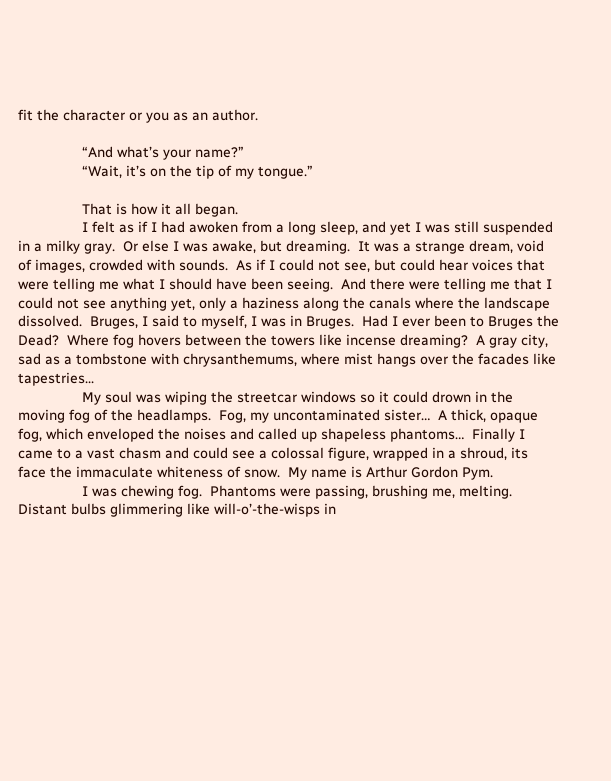fit the character or you as an author.

                “And what’s your name?”
                “Wait, it’s on the tip of my tongue.”

                That is how it all began.
                I felt as if I had awoken from a long sleep, and yet I was still suspended in a milky gray.  Or else I was awake, but dreaming.  It was a strange dream, void of images, crowded with sounds.  As if I could not see, but could hear voices that were telling me what I should have been seeing.  And there were telling me that I could not see anything yet, only a haziness along the canals where the landscape dissolved.  Bruges, I said to myself, I was in Bruges.  Had I ever been to Bruges the Dead?  Where fog hovers between the towers like incense dreaming?  A gray city, sad as a tombstone with chrysanthemums, where mist hangs over the facades like tapestries...
                My soul was wiping the streetcar windows so it could drown in the moving fog of the headlamps.  Fog, my uncontaminated sister…  A thick, opaque fog, which enveloped the noises and called up shapeless phantoms…  Finally I came to a vast chasm and could see a colossal figure, wrapped in a shroud, its face the immaculate whiteness of snow.  My name is Arthur Gordon Pym.
                I was chewing fog.  Phantoms were passing, brushing me, melting.  Distant bulbs glimmering like will-o’-the-wisps in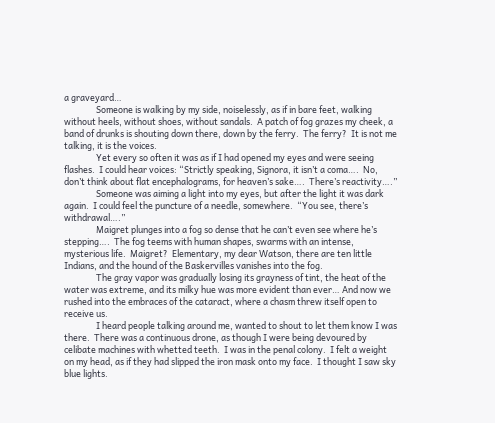a graveyard…
                Someone is walking by my side, noiselessly, as if in bare feet, walking without heels, without shoes, without sandals.  A patch of fog grazes my cheek, a band of drunks is shouting down there, down by the ferry.  The ferry?  It is not me talking, it is the voices.
                Yet every so often it was as if I had opened my eyes and were seeing flashes.  I could hear voices: “Strictly speaking, Signora, it isn’t a coma….  No, don’t think about flat encephalograms, for heaven’s sake….  There’s reactivity….”
                Someone was aiming a light into my eyes, but after the light it was dark again.  I could feel the puncture of a needle, somewhere.  “You see, there’s withdrawal….”
                Maigret plunges into a fog so dense that he can’t even see where he’s stepping….  The fog teems with human shapes, swarms with an intense, mysterious life.  Maigret?  Elementary, my dear Watson, there are ten little Indians, and the hound of the Baskervilles vanishes into the fog.
                The gray vapor was gradually losing its grayness of tint, the heat of the water was extreme, and its milky hue was more evident than ever… And now we rushed into the embraces of the cataract, where a chasm threw itself open to receive us.
                I heard people talking around me, wanted to shout to let them know I was there.  There was a continuous drone, as though I were being devoured by celibate machines with whetted teeth.  I was in the penal colony.  I felt a weight on my head, as if they had slipped the iron mask onto my face.  I thought I saw sky blue lights.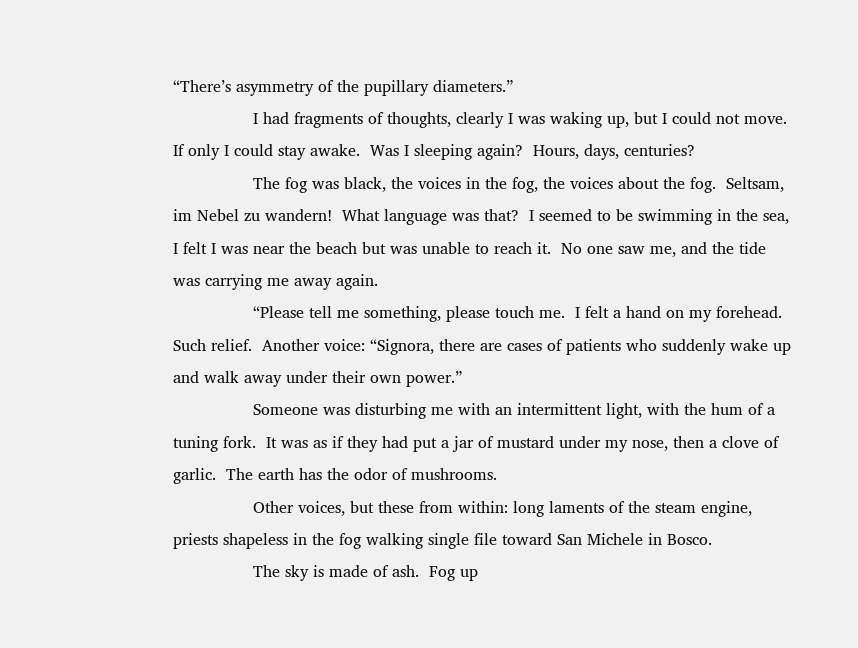“There’s asymmetry of the pupillary diameters.”
                I had fragments of thoughts, clearly I was waking up, but I could not move.  If only I could stay awake.  Was I sleeping again?  Hours, days, centuries?
                The fog was black, the voices in the fog, the voices about the fog.  Seltsam, im Nebel zu wandern!  What language was that?  I seemed to be swimming in the sea, I felt I was near the beach but was unable to reach it.  No one saw me, and the tide was carrying me away again.
                “Please tell me something, please touch me.  I felt a hand on my forehead.  Such relief.  Another voice: “Signora, there are cases of patients who suddenly wake up and walk away under their own power.”
                Someone was disturbing me with an intermittent light, with the hum of a tuning fork.  It was as if they had put a jar of mustard under my nose, then a clove of garlic.  The earth has the odor of mushrooms.
                Other voices, but these from within: long laments of the steam engine, priests shapeless in the fog walking single file toward San Michele in Bosco.
                The sky is made of ash.  Fog up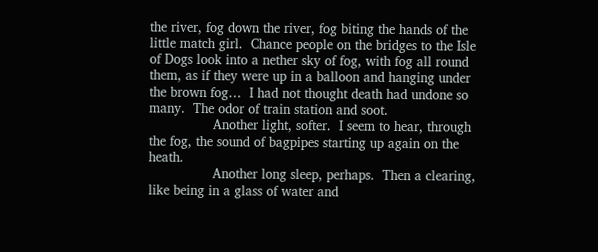the river, fog down the river, fog biting the hands of the little match girl.  Chance people on the bridges to the Isle of Dogs look into a nether sky of fog, with fog all round them, as if they were up in a balloon and hanging under the brown fog…  I had not thought death had undone so many.  The odor of train station and soot.
                Another light, softer.  I seem to hear, through the fog, the sound of bagpipes starting up again on the heath.
                Another long sleep, perhaps.  Then a clearing, like being in a glass of water and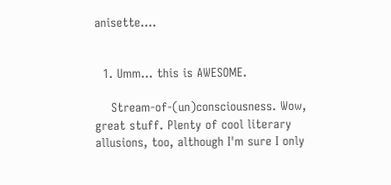anisette….


  1. Umm... this is AWESOME.

    Stream-of-(un)consciousness. Wow, great stuff. Plenty of cool literary allusions, too, although I'm sure I only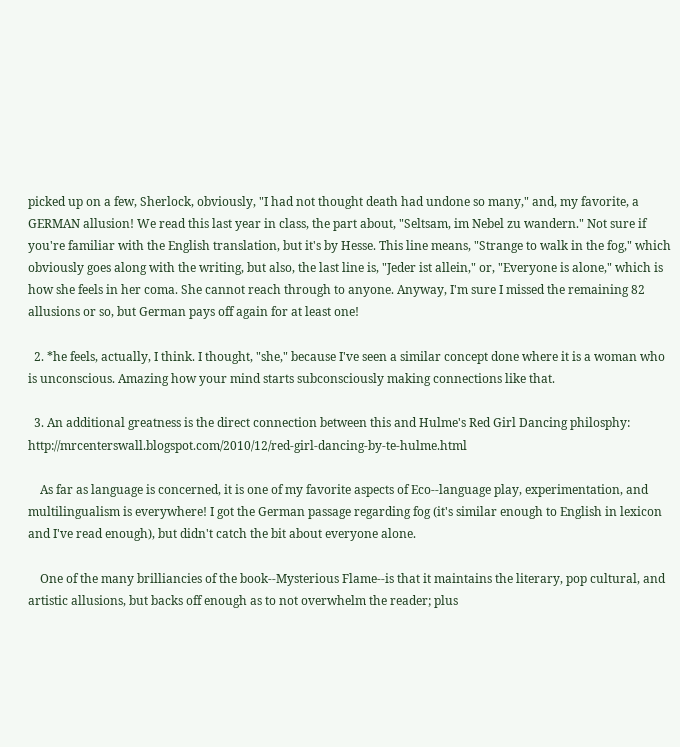picked up on a few, Sherlock, obviously, "I had not thought death had undone so many," and, my favorite, a GERMAN allusion! We read this last year in class, the part about, "Seltsam, im Nebel zu wandern." Not sure if you're familiar with the English translation, but it's by Hesse. This line means, "Strange to walk in the fog," which obviously goes along with the writing, but also, the last line is, "Jeder ist allein," or, "Everyone is alone," which is how she feels in her coma. She cannot reach through to anyone. Anyway, I'm sure I missed the remaining 82 allusions or so, but German pays off again for at least one!

  2. *he feels, actually, I think. I thought, "she," because I've seen a similar concept done where it is a woman who is unconscious. Amazing how your mind starts subconsciously making connections like that.

  3. An additional greatness is the direct connection between this and Hulme's Red Girl Dancing philosphy: http://mrcenterswall.blogspot.com/2010/12/red-girl-dancing-by-te-hulme.html

    As far as language is concerned, it is one of my favorite aspects of Eco--language play, experimentation, and multilingualism is everywhere! I got the German passage regarding fog (it's similar enough to English in lexicon and I've read enough), but didn't catch the bit about everyone alone.

    One of the many brilliancies of the book--Mysterious Flame--is that it maintains the literary, pop cultural, and artistic allusions, but backs off enough as to not overwhelm the reader; plus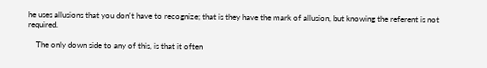he uses allusions that you don't have to recognize; that is they have the mark of allusion, but knowing the referent is not required.

    The only down side to any of this, is that it often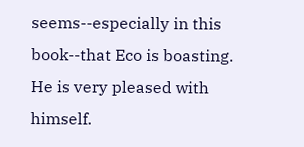seems--especially in this book--that Eco is boasting. He is very pleased with himself.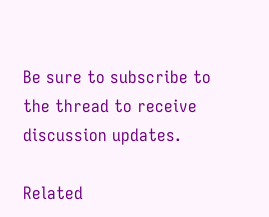Be sure to subscribe to the thread to receive discussion updates.

Related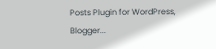Posts Plugin for WordPress, Blogger...